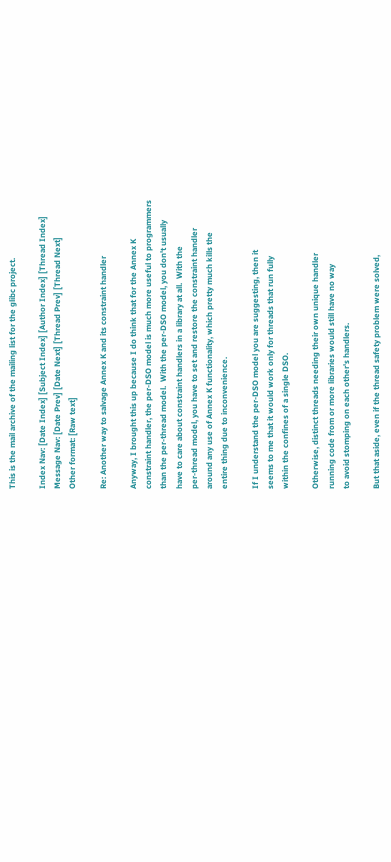This is the mail archive of the mailing list for the glibc project.

Index Nav: [Date Index] [Subject Index] [Author Index] [Thread Index]
Message Nav: [Date Prev] [Date Next] [Thread Prev] [Thread Next]
Other format: [Raw text]

Re: Another way to salvage Annex K and its constraint handler

Anyway, I brought this up because I do think that for the Annex K
constraint handler, the per-DSO model is much more useful to programmers
than the per-thread model.  With the per-DSO model, you don't usually
have to care about constraint handlers in a library at all.  With the
per-thread model, you have to set and restore the constraint handler
around any use of Annex K functionality, which pretty much kills the
entire thing due to inconvenience.

If I understand the per-DSO model you are suggesting, then it
seems to me that it would work only for threads that run fully
within the confines of a single DSO.

Otherwise, distinct threads needing their own unique handler
running code from or more libraries would still have no way
to avoid stomping on each other's handlers.

But that aside, even if the thread safety problem were solved,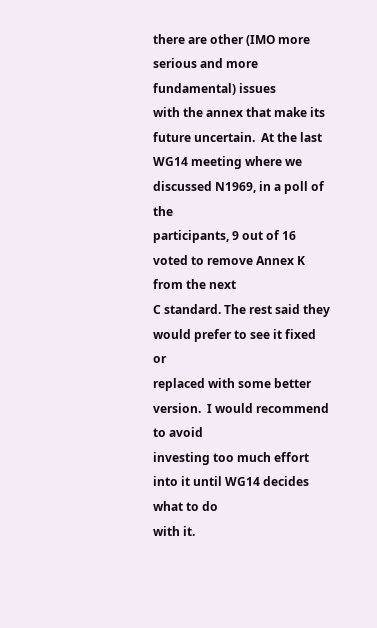there are other (IMO more serious and more fundamental) issues
with the annex that make its future uncertain.  At the last
WG14 meeting where we discussed N1969, in a poll of the
participants, 9 out of 16 voted to remove Annex K from the next
C standard. The rest said they would prefer to see it fixed or
replaced with some better version.  I would recommend to avoid
investing too much effort into it until WG14 decides what to do
with it.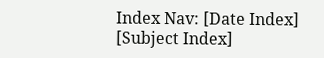Index Nav: [Date Index] [Subject Index]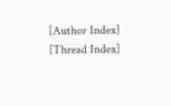[Author Index] [Thread Index]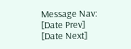Message Nav: [Date Prev] [Date Next]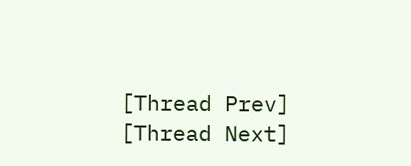[Thread Prev] [Thread Next]